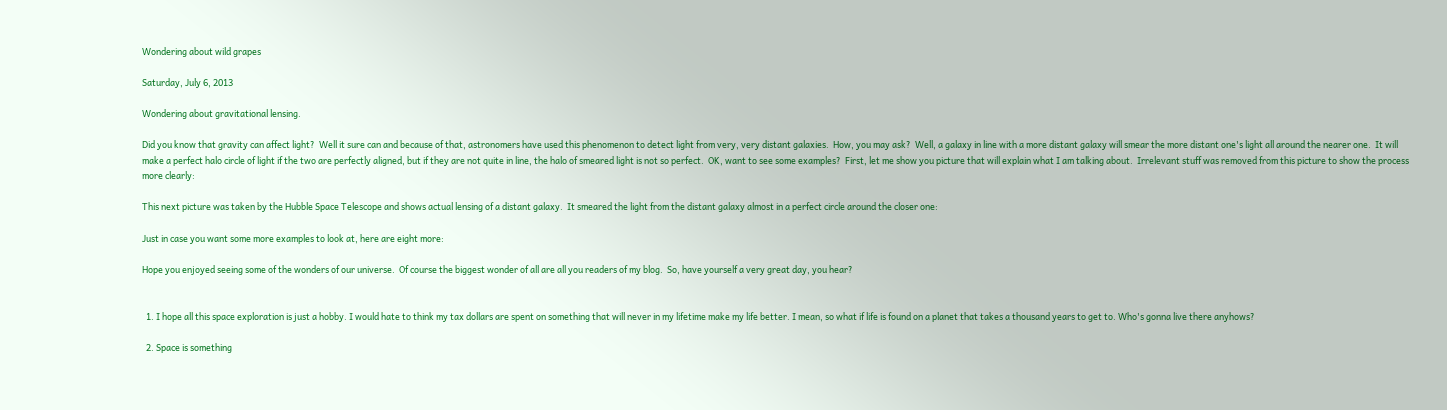Wondering about wild grapes

Saturday, July 6, 2013

Wondering about gravitational lensing.

Did you know that gravity can affect light?  Well it sure can and because of that, astronomers have used this phenomenon to detect light from very, very distant galaxies.  How, you may ask?  Well, a galaxy in line with a more distant galaxy will smear the more distant one's light all around the nearer one.  It will make a perfect halo circle of light if the two are perfectly aligned, but if they are not quite in line, the halo of smeared light is not so perfect.  OK, want to see some examples?  First, let me show you picture that will explain what I am talking about.  Irrelevant stuff was removed from this picture to show the process more clearly:

This next picture was taken by the Hubble Space Telescope and shows actual lensing of a distant galaxy.  It smeared the light from the distant galaxy almost in a perfect circle around the closer one:

Just in case you want some more examples to look at, here are eight more:

Hope you enjoyed seeing some of the wonders of our universe.  Of course the biggest wonder of all are all you readers of my blog.  So, have yourself a very great day, you hear?


  1. I hope all this space exploration is just a hobby. I would hate to think my tax dollars are spent on something that will never in my lifetime make my life better. I mean, so what if life is found on a planet that takes a thousand years to get to. Who's gonna live there anyhows?

  2. Space is something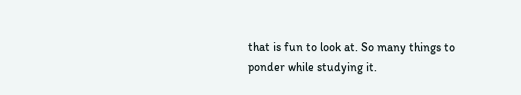that is fun to look at. So many things to ponder while studying it.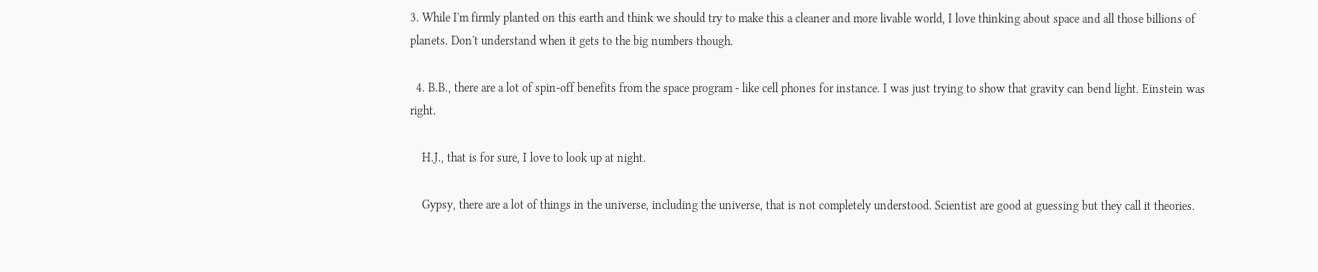3. While I'm firmly planted on this earth and think we should try to make this a cleaner and more livable world, I love thinking about space and all those billions of planets. Don't understand when it gets to the big numbers though.

  4. B.B., there are a lot of spin-off benefits from the space program - like cell phones for instance. I was just trying to show that gravity can bend light. Einstein was right.

    H.J., that is for sure, I love to look up at night.

    Gypsy, there are a lot of things in the universe, including the universe, that is not completely understood. Scientist are good at guessing but they call it theories.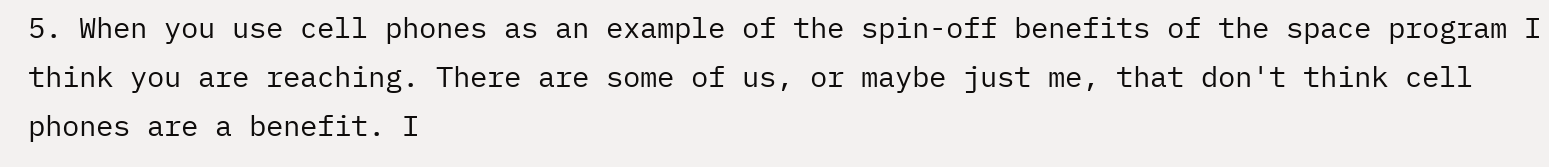5. When you use cell phones as an example of the spin-off benefits of the space program I think you are reaching. There are some of us, or maybe just me, that don't think cell phones are a benefit. I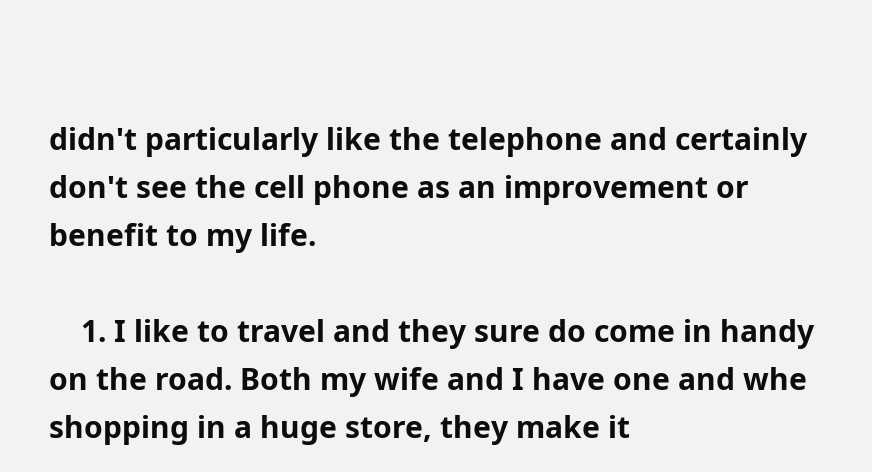didn't particularly like the telephone and certainly don't see the cell phone as an improvement or benefit to my life.

    1. I like to travel and they sure do come in handy on the road. Both my wife and I have one and whe shopping in a huge store, they make it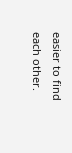easier to find each other.